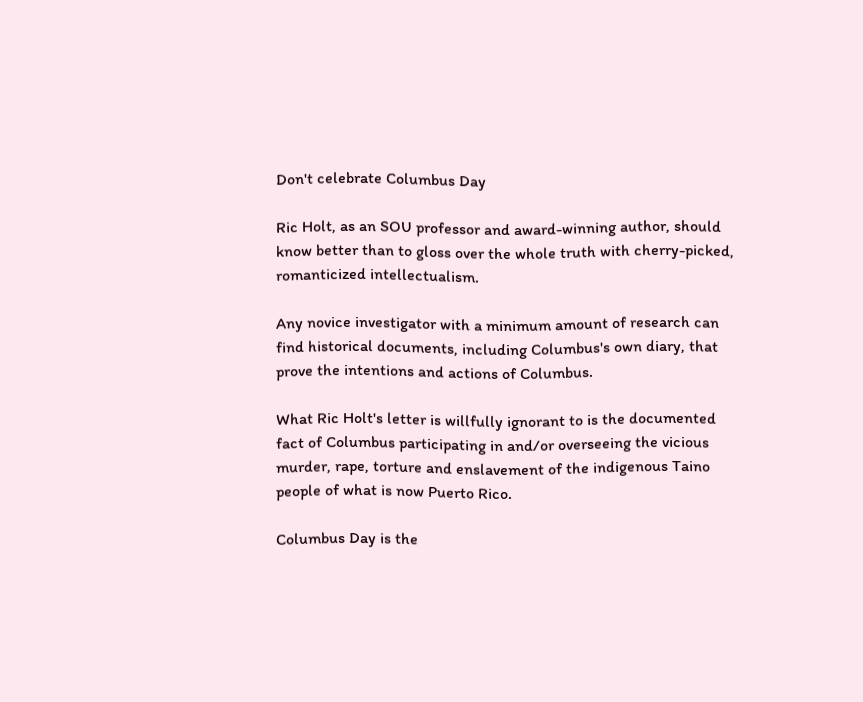Don't celebrate Columbus Day

Ric Holt, as an SOU professor and award-winning author, should know better than to gloss over the whole truth with cherry-picked, romanticized intellectualism.

Any novice investigator with a minimum amount of research can find historical documents, including Columbus's own diary, that prove the intentions and actions of Columbus.

What Ric Holt's letter is willfully ignorant to is the documented fact of Columbus participating in and/or overseeing the vicious murder, rape, torture and enslavement of the indigenous Taino people of what is now Puerto Rico.

Columbus Day is the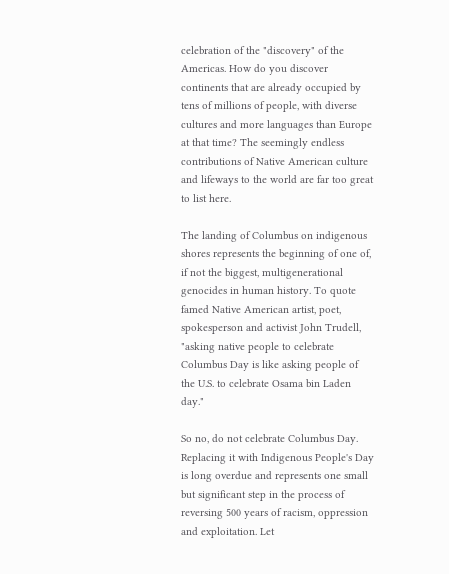celebration of the "discovery" of the Americas. How do you discover continents that are already occupied by tens of millions of people, with diverse cultures and more languages than Europe at that time? The seemingly endless contributions of Native American culture and lifeways to the world are far too great to list here.

The landing of Columbus on indigenous shores represents the beginning of one of, if not the biggest, multigenerational genocides in human history. To quote famed Native American artist, poet, spokesperson and activist John Trudell, "asking native people to celebrate Columbus Day is like asking people of the U.S. to celebrate Osama bin Laden day."

So no, do not celebrate Columbus Day. Replacing it with Indigenous People's Day is long overdue and represents one small but significant step in the process of reversing 500 years of racism, oppression and exploitation. Let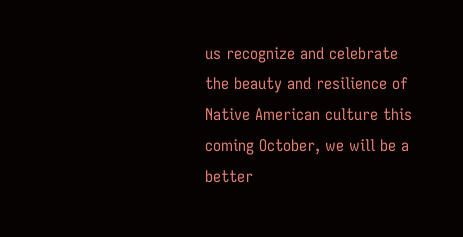us recognize and celebrate the beauty and resilience of Native American culture this coming October, we will be a better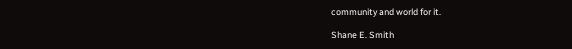community and world for it.

Shane E. Smith